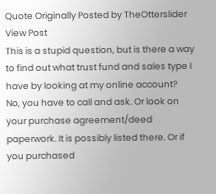Quote Originally Posted by TheOtterslider View Post
This is a stupid question, but is there a way to find out what trust fund and sales type I have by looking at my online account?
No, you have to call and ask. Or look on your purchase agreement/deed paperwork. It is possibly listed there. Or if you purchased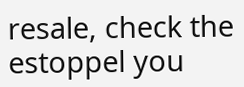resale, check the estoppel you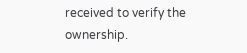received to verify the ownership.